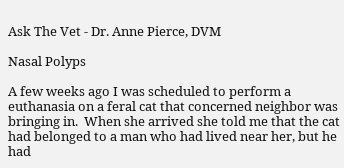Ask The Vet - Dr. Anne Pierce, DVM

Nasal Polyps

A few weeks ago I was scheduled to perform a euthanasia on a feral cat that concerned neighbor was bringing in.  When she arrived she told me that the cat had belonged to a man who had lived near her, but he had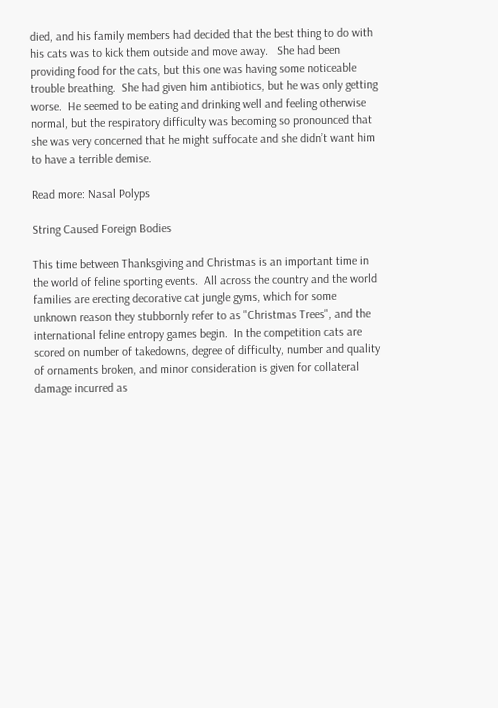died, and his family members had decided that the best thing to do with his cats was to kick them outside and move away.   She had been providing food for the cats, but this one was having some noticeable trouble breathing.  She had given him antibiotics, but he was only getting worse.  He seemed to be eating and drinking well and feeling otherwise normal, but the respiratory difficulty was becoming so pronounced that she was very concerned that he might suffocate and she didn’t want him to have a terrible demise.

Read more: Nasal Polyps

String Caused Foreign Bodies

This time between Thanksgiving and Christmas is an important time in the world of feline sporting events.  All across the country and the world families are erecting decorative cat jungle gyms, which for some unknown reason they stubbornly refer to as "Christmas Trees", and the international feline entropy games begin.  In the competition cats are scored on number of takedowns, degree of difficulty, number and quality of ornaments broken, and minor consideration is given for collateral damage incurred as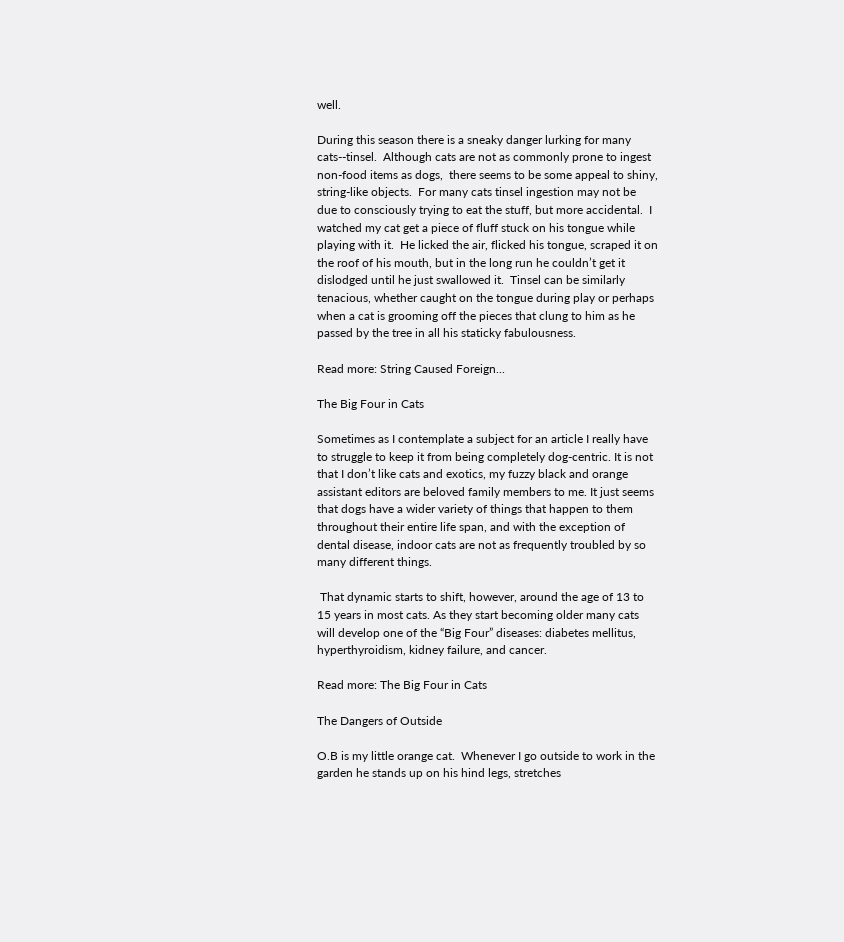well.

During this season there is a sneaky danger lurking for many cats--tinsel.  Although cats are not as commonly prone to ingest non-food items as dogs,  there seems to be some appeal to shiny, string-like objects.  For many cats tinsel ingestion may not be due to consciously trying to eat the stuff, but more accidental.  I watched my cat get a piece of fluff stuck on his tongue while playing with it.  He licked the air, flicked his tongue, scraped it on the roof of his mouth, but in the long run he couldn’t get it dislodged until he just swallowed it.  Tinsel can be similarly tenacious, whether caught on the tongue during play or perhaps when a cat is grooming off the pieces that clung to him as he passed by the tree in all his staticky fabulousness.

Read more: String Caused Foreign...

The Big Four in Cats

Sometimes as I contemplate a subject for an article I really have to struggle to keep it from being completely dog-centric. It is not that I don’t like cats and exotics, my fuzzy black and orange assistant editors are beloved family members to me. It just seems that dogs have a wider variety of things that happen to them throughout their entire life span, and with the exception of dental disease, indoor cats are not as frequently troubled by so many different things.

 That dynamic starts to shift, however, around the age of 13 to 15 years in most cats. As they start becoming older many cats will develop one of the “Big Four” diseases: diabetes mellitus, hyperthyroidism, kidney failure, and cancer.

Read more: The Big Four in Cats

The Dangers of Outside

O.B is my little orange cat.  Whenever I go outside to work in the garden he stands up on his hind legs, stretches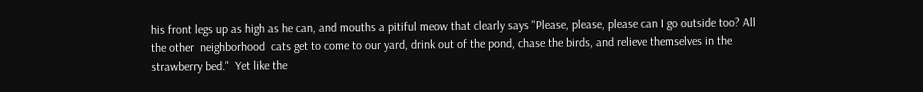his front legs up as high as he can, and mouths a pitiful meow that clearly says "Please, please, please can I go outside too? All the other  neighborhood  cats get to come to our yard, drink out of the pond, chase the birds, and relieve themselves in the strawberry bed."  Yet like the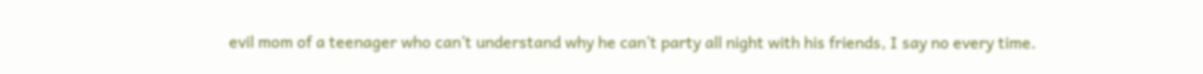evil mom of a teenager who can’t understand why he can’t party all night with his friends, I say no every time.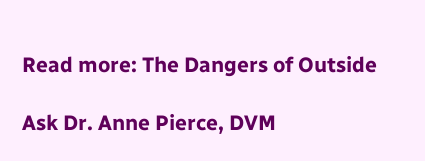Read more: The Dangers of Outside

Ask Dr. Anne Pierce, DVM